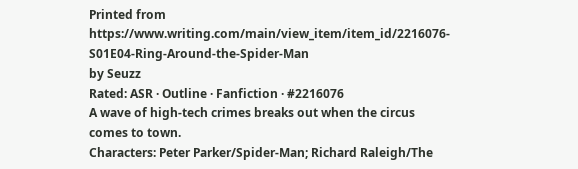Printed from https://www.writing.com/main/view_item/item_id/2216076-S01E04-Ring-Around-the-Spider-Man
by Seuzz
Rated: ASR · Outline · Fanfiction · #2216076
A wave of high-tech crimes breaks out when the circus comes to town.
Characters: Peter Parker/Spider-Man; Richard Raleigh/The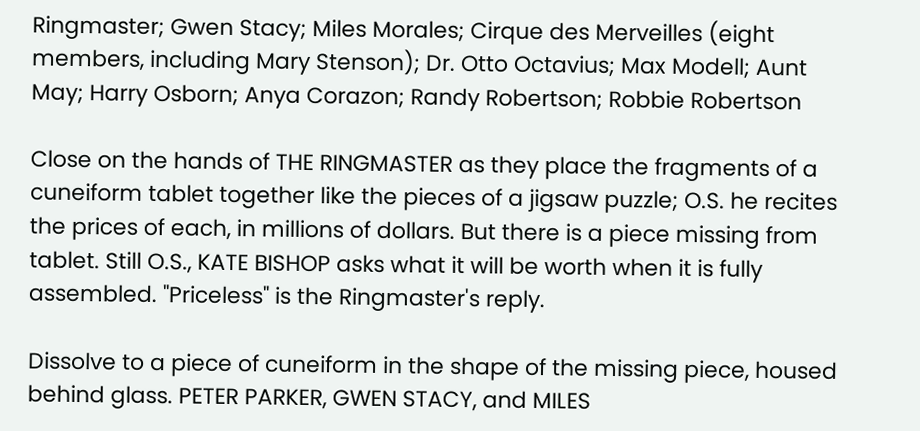Ringmaster; Gwen Stacy; Miles Morales; Cirque des Merveilles (eight members, including Mary Stenson); Dr. Otto Octavius; Max Modell; Aunt May; Harry Osborn; Anya Corazon; Randy Robertson; Robbie Robertson

Close on the hands of THE RINGMASTER as they place the fragments of a cuneiform tablet together like the pieces of a jigsaw puzzle; O.S. he recites the prices of each, in millions of dollars. But there is a piece missing from tablet. Still O.S., KATE BISHOP asks what it will be worth when it is fully assembled. "Priceless" is the Ringmaster's reply.

Dissolve to a piece of cuneiform in the shape of the missing piece, housed behind glass. PETER PARKER, GWEN STACY, and MILES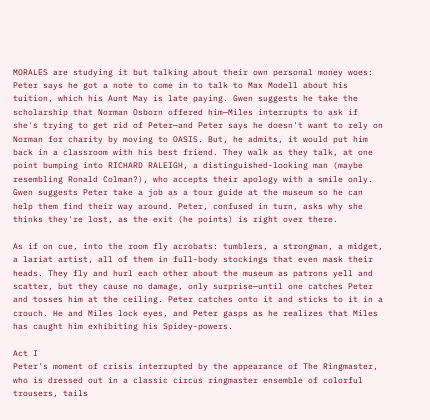MORALES are studying it but talking about their own personal money woes: Peter says he got a note to come in to talk to Max Modell about his tuition, which his Aunt May is late paying. Gwen suggests he take the scholarship that Norman Osborn offered him—Miles interrupts to ask if she's trying to get rid of Peter—and Peter says he doesn't want to rely on Norman for charity by moving to OASIS. But, he admits, it would put him back in a classroom with his best friend. They walk as they talk, at one point bumping into RICHARD RALEIGH, a distinguished-looking man (maybe resembling Ronald Colman?), who accepts their apology with a smile only. Gwen suggests Peter take a job as a tour guide at the museum so he can help them find their way around. Peter, confused in turn, asks why she thinks they're lost, as the exit (he points) is right over there.

As if on cue, into the room fly acrobats: tumblers, a strongman, a midget, a lariat artist, all of them in full-body stockings that even mask their heads. They fly and hurl each other about the museum as patrons yell and scatter, but they cause no damage, only surprise—until one catches Peter and tosses him at the ceiling. Peter catches onto it and sticks to it in a crouch. He and Miles lock eyes, and Peter gasps as he realizes that Miles has caught him exhibiting his Spidey-powers.

Act I
Peter's moment of crisis interrupted by the appearance of The Ringmaster, who is dressed out in a classic circus ringmaster ensemble of colorful trousers, tails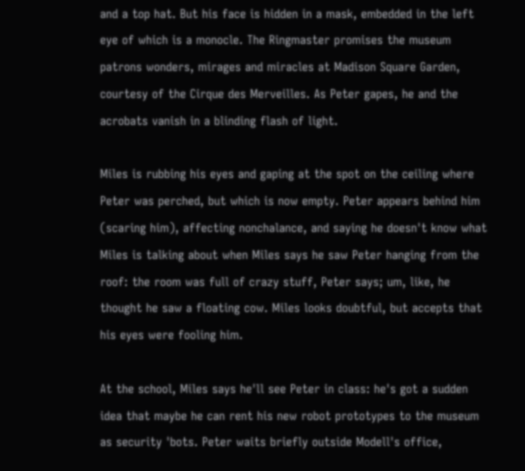and a top hat. But his face is hidden in a mask, embedded in the left eye of which is a monocle. The Ringmaster promises the museum patrons wonders, mirages and miracles at Madison Square Garden, courtesy of the Cirque des Merveilles. As Peter gapes, he and the acrobats vanish in a blinding flash of light.

Miles is rubbing his eyes and gaping at the spot on the ceiling where Peter was perched, but which is now empty. Peter appears behind him (scaring him), affecting nonchalance, and saying he doesn't know what Miles is talking about when Miles says he saw Peter hanging from the roof: the room was full of crazy stuff, Peter says; um, like, he thought he saw a floating cow. Miles looks doubtful, but accepts that his eyes were fooling him.

At the school, Miles says he'll see Peter in class: he's got a sudden idea that maybe he can rent his new robot prototypes to the museum as security 'bots. Peter waits briefly outside Modell's office,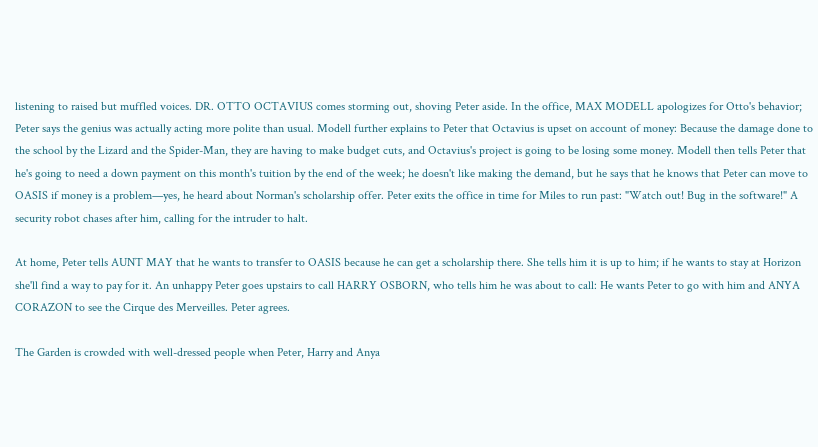listening to raised but muffled voices. DR. OTTO OCTAVIUS comes storming out, shoving Peter aside. In the office, MAX MODELL apologizes for Otto's behavior; Peter says the genius was actually acting more polite than usual. Modell further explains to Peter that Octavius is upset on account of money: Because the damage done to the school by the Lizard and the Spider-Man, they are having to make budget cuts, and Octavius's project is going to be losing some money. Modell then tells Peter that he's going to need a down payment on this month's tuition by the end of the week; he doesn't like making the demand, but he says that he knows that Peter can move to OASIS if money is a problem—yes, he heard about Norman's scholarship offer. Peter exits the office in time for Miles to run past: "Watch out! Bug in the software!" A security robot chases after him, calling for the intruder to halt.

At home, Peter tells AUNT MAY that he wants to transfer to OASIS because he can get a scholarship there. She tells him it is up to him; if he wants to stay at Horizon she'll find a way to pay for it. An unhappy Peter goes upstairs to call HARRY OSBORN, who tells him he was about to call: He wants Peter to go with him and ANYA CORAZON to see the Cirque des Merveilles. Peter agrees.

The Garden is crowded with well-dressed people when Peter, Harry and Anya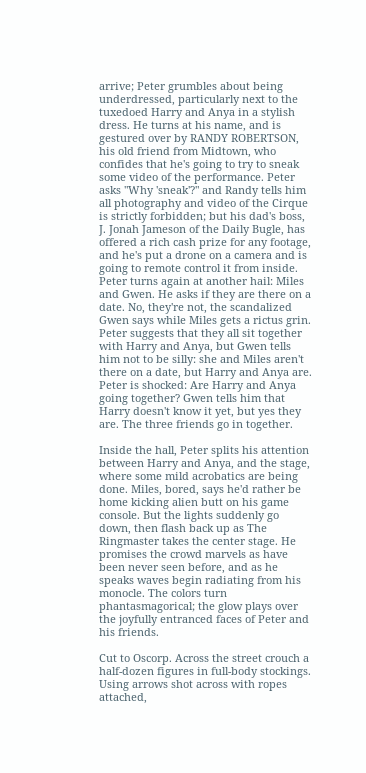arrive; Peter grumbles about being underdressed, particularly next to the tuxedoed Harry and Anya in a stylish dress. He turns at his name, and is gestured over by RANDY ROBERTSON, his old friend from Midtown, who confides that he's going to try to sneak some video of the performance. Peter asks "Why 'sneak'?" and Randy tells him all photography and video of the Cirque is strictly forbidden; but his dad's boss, J. Jonah Jameson of the Daily Bugle, has offered a rich cash prize for any footage, and he's put a drone on a camera and is going to remote control it from inside. Peter turns again at another hail: Miles and Gwen. He asks if they are there on a date. No, they're not, the scandalized Gwen says while Miles gets a rictus grin. Peter suggests that they all sit together with Harry and Anya, but Gwen tells him not to be silly: she and Miles aren't there on a date, but Harry and Anya are. Peter is shocked: Are Harry and Anya going together? Gwen tells him that Harry doesn't know it yet, but yes they are. The three friends go in together.

Inside the hall, Peter splits his attention between Harry and Anya, and the stage, where some mild acrobatics are being done. Miles, bored, says he'd rather be home kicking alien butt on his game console. But the lights suddenly go down, then flash back up as The Ringmaster takes the center stage. He promises the crowd marvels as have been never seen before, and as he speaks waves begin radiating from his monocle. The colors turn phantasmagorical; the glow plays over the joyfully entranced faces of Peter and his friends.

Cut to Oscorp. Across the street crouch a half-dozen figures in full-body stockings. Using arrows shot across with ropes attached,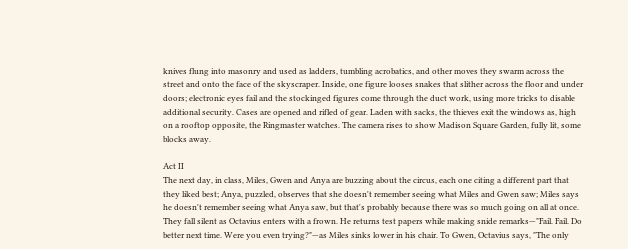knives flung into masonry and used as ladders, tumbling acrobatics, and other moves they swarm across the street and onto the face of the skyscraper. Inside, one figure looses snakes that slither across the floor and under doors; electronic eyes fail and the stockinged figures come through the duct work, using more tricks to disable additional security. Cases are opened and rifled of gear. Laden with sacks, the thieves exit the windows as, high on a rooftop opposite, the Ringmaster watches. The camera rises to show Madison Square Garden, fully lit, some blocks away.

Act II
The next day, in class, Miles, Gwen and Anya are buzzing about the circus, each one citing a different part that they liked best; Anya, puzzled, observes that she doesn't remember seeing what Miles and Gwen saw; Miles says he doesn't remember seeing what Anya saw, but that's probably because there was so much going on all at once. They fall silent as Octavius enters with a frown. He returns test papers while making snide remarks—"Fail. Fail. Do better next time. Were you even trying?"—as Miles sinks lower in his chair. To Gwen, Octavius says, "The only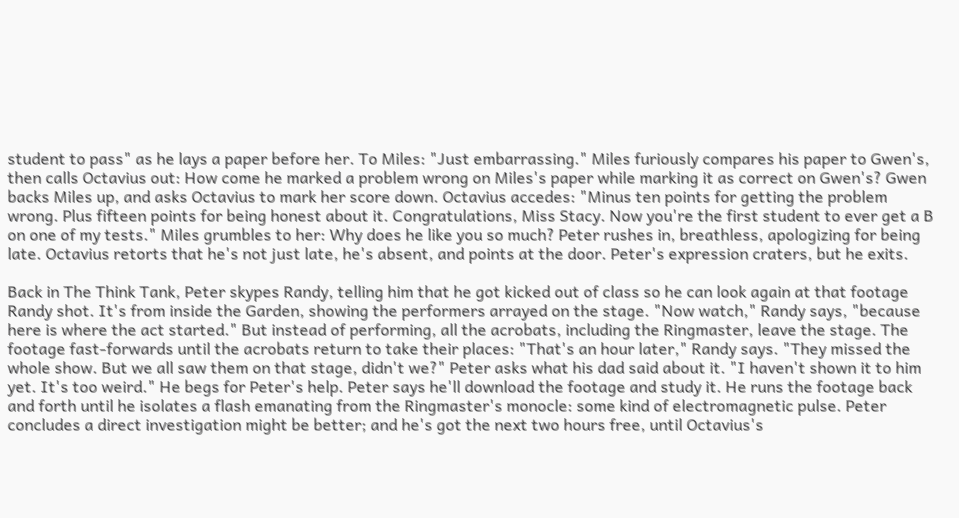student to pass" as he lays a paper before her. To Miles: "Just embarrassing." Miles furiously compares his paper to Gwen's, then calls Octavius out: How come he marked a problem wrong on Miles's paper while marking it as correct on Gwen's? Gwen backs Miles up, and asks Octavius to mark her score down. Octavius accedes: "Minus ten points for getting the problem wrong. Plus fifteen points for being honest about it. Congratulations, Miss Stacy. Now you're the first student to ever get a B on one of my tests." Miles grumbles to her: Why does he like you so much? Peter rushes in, breathless, apologizing for being late. Octavius retorts that he's not just late, he's absent, and points at the door. Peter's expression craters, but he exits.

Back in The Think Tank, Peter skypes Randy, telling him that he got kicked out of class so he can look again at that footage Randy shot. It's from inside the Garden, showing the performers arrayed on the stage. "Now watch," Randy says, "because here is where the act started." But instead of performing, all the acrobats, including the Ringmaster, leave the stage. The footage fast-forwards until the acrobats return to take their places: "That's an hour later," Randy says. "They missed the whole show. But we all saw them on that stage, didn't we?" Peter asks what his dad said about it. "I haven't shown it to him yet. It's too weird." He begs for Peter's help. Peter says he'll download the footage and study it. He runs the footage back and forth until he isolates a flash emanating from the Ringmaster's monocle: some kind of electromagnetic pulse. Peter concludes a direct investigation might be better; and he's got the next two hours free, until Octavius's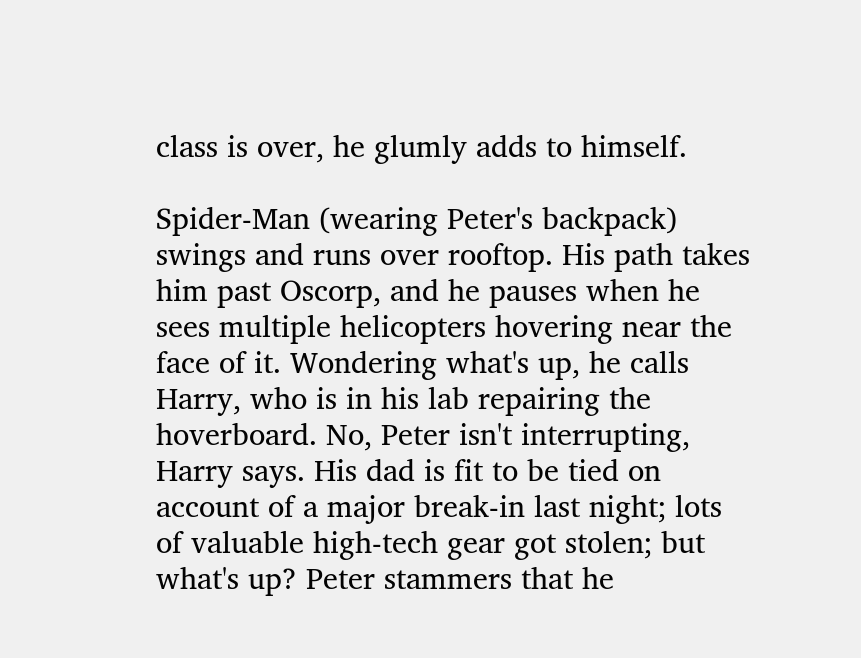class is over, he glumly adds to himself.

Spider-Man (wearing Peter's backpack) swings and runs over rooftop. His path takes him past Oscorp, and he pauses when he sees multiple helicopters hovering near the face of it. Wondering what's up, he calls Harry, who is in his lab repairing the hoverboard. No, Peter isn't interrupting, Harry says. His dad is fit to be tied on account of a major break-in last night; lots of valuable high-tech gear got stolen; but what's up? Peter stammers that he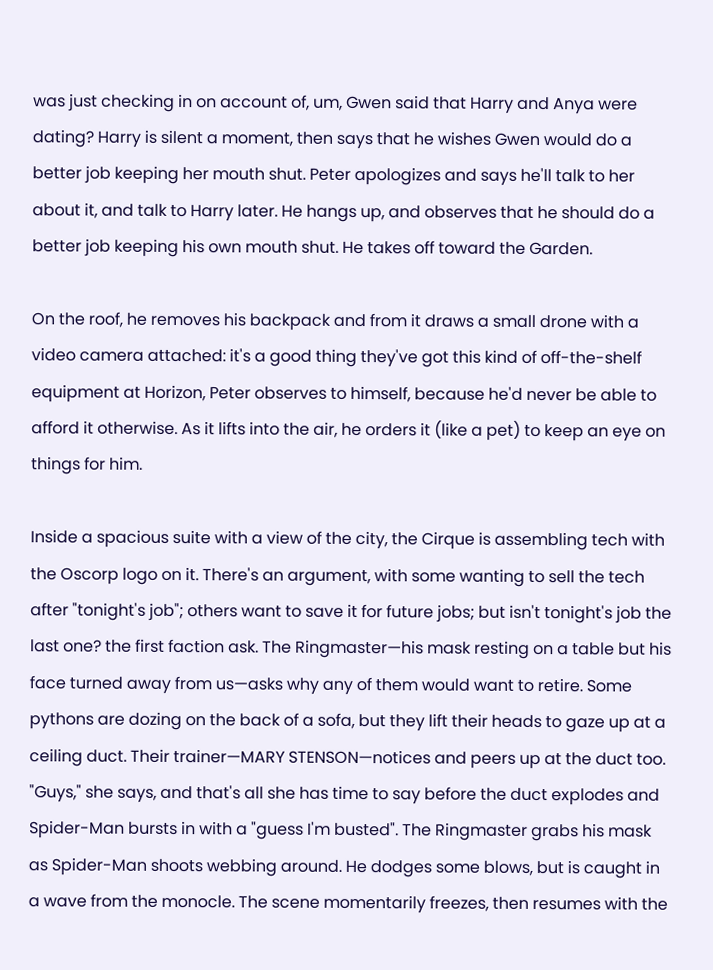was just checking in on account of, um, Gwen said that Harry and Anya were dating? Harry is silent a moment, then says that he wishes Gwen would do a better job keeping her mouth shut. Peter apologizes and says he'll talk to her about it, and talk to Harry later. He hangs up, and observes that he should do a better job keeping his own mouth shut. He takes off toward the Garden.

On the roof, he removes his backpack and from it draws a small drone with a video camera attached: it's a good thing they've got this kind of off-the-shelf equipment at Horizon, Peter observes to himself, because he'd never be able to afford it otherwise. As it lifts into the air, he orders it (like a pet) to keep an eye on things for him.

Inside a spacious suite with a view of the city, the Cirque is assembling tech with the Oscorp logo on it. There's an argument, with some wanting to sell the tech after "tonight's job"; others want to save it for future jobs; but isn't tonight's job the last one? the first faction ask. The Ringmaster—his mask resting on a table but his face turned away from us—asks why any of them would want to retire. Some pythons are dozing on the back of a sofa, but they lift their heads to gaze up at a ceiling duct. Their trainer—MARY STENSON—notices and peers up at the duct too. "Guys," she says, and that's all she has time to say before the duct explodes and Spider-Man bursts in with a "guess I'm busted". The Ringmaster grabs his mask as Spider-Man shoots webbing around. He dodges some blows, but is caught in a wave from the monocle. The scene momentarily freezes, then resumes with the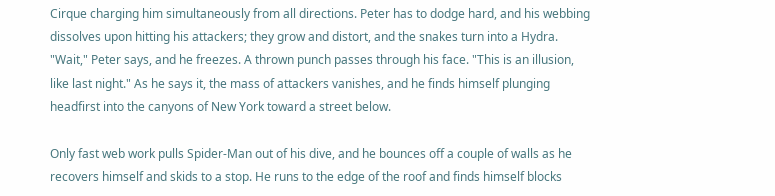Cirque charging him simultaneously from all directions. Peter has to dodge hard, and his webbing dissolves upon hitting his attackers; they grow and distort, and the snakes turn into a Hydra. "Wait," Peter says, and he freezes. A thrown punch passes through his face. "This is an illusion, like last night." As he says it, the mass of attackers vanishes, and he finds himself plunging headfirst into the canyons of New York toward a street below.

Only fast web work pulls Spider-Man out of his dive, and he bounces off a couple of walls as he recovers himself and skids to a stop. He runs to the edge of the roof and finds himself blocks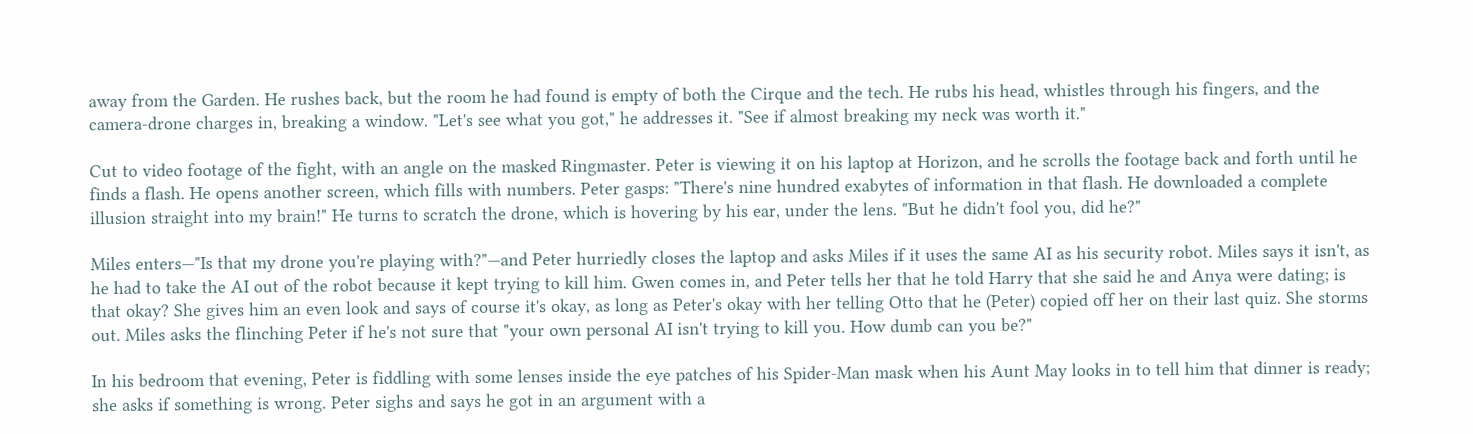away from the Garden. He rushes back, but the room he had found is empty of both the Cirque and the tech. He rubs his head, whistles through his fingers, and the camera-drone charges in, breaking a window. "Let's see what you got," he addresses it. "See if almost breaking my neck was worth it."

Cut to video footage of the fight, with an angle on the masked Ringmaster. Peter is viewing it on his laptop at Horizon, and he scrolls the footage back and forth until he finds a flash. He opens another screen, which fills with numbers. Peter gasps: "There's nine hundred exabytes of information in that flash. He downloaded a complete illusion straight into my brain!" He turns to scratch the drone, which is hovering by his ear, under the lens. "But he didn't fool you, did he?"

Miles enters—"Is that my drone you're playing with?"—and Peter hurriedly closes the laptop and asks Miles if it uses the same AI as his security robot. Miles says it isn't, as he had to take the AI out of the robot because it kept trying to kill him. Gwen comes in, and Peter tells her that he told Harry that she said he and Anya were dating; is that okay? She gives him an even look and says of course it's okay, as long as Peter's okay with her telling Otto that he (Peter) copied off her on their last quiz. She storms out. Miles asks the flinching Peter if he's not sure that "your own personal AI isn't trying to kill you. How dumb can you be?"

In his bedroom that evening, Peter is fiddling with some lenses inside the eye patches of his Spider-Man mask when his Aunt May looks in to tell him that dinner is ready; she asks if something is wrong. Peter sighs and says he got in an argument with a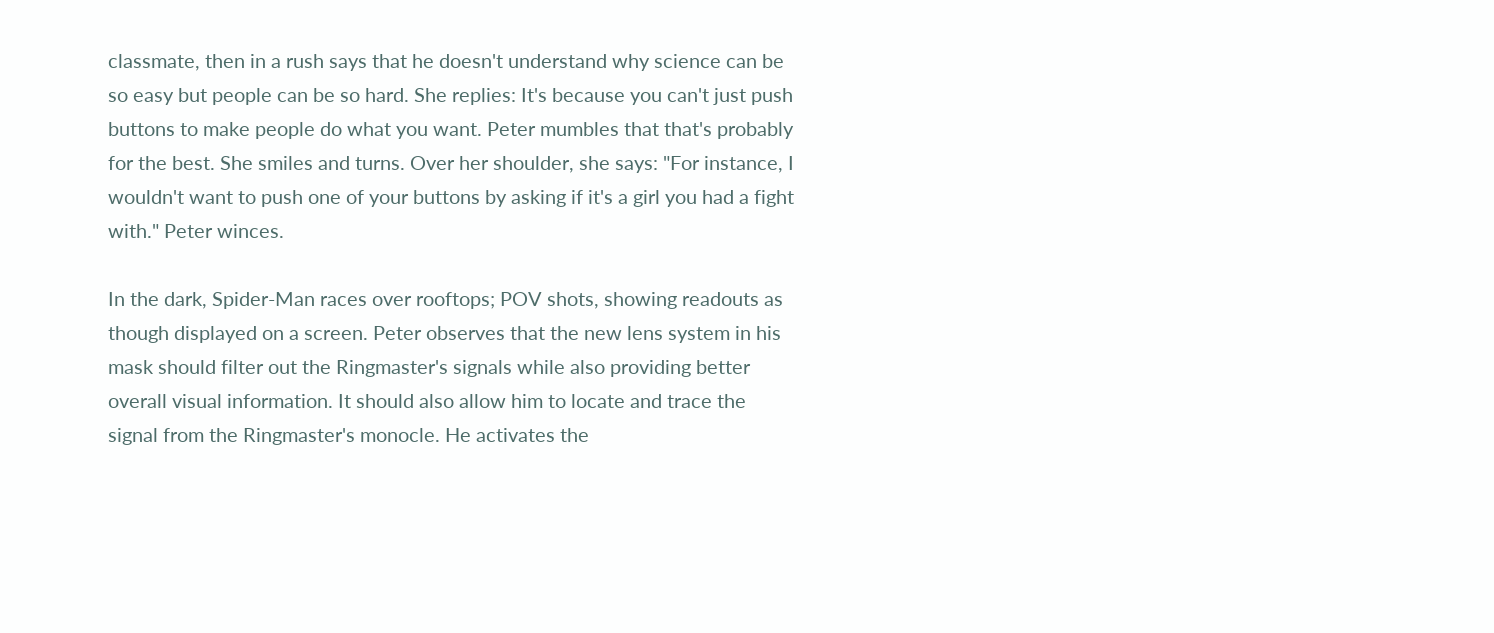classmate, then in a rush says that he doesn't understand why science can be so easy but people can be so hard. She replies: It's because you can't just push buttons to make people do what you want. Peter mumbles that that's probably for the best. She smiles and turns. Over her shoulder, she says: "For instance, I wouldn't want to push one of your buttons by asking if it's a girl you had a fight with." Peter winces.

In the dark, Spider-Man races over rooftops; POV shots, showing readouts as though displayed on a screen. Peter observes that the new lens system in his mask should filter out the Ringmaster's signals while also providing better overall visual information. It should also allow him to locate and trace the signal from the Ringmaster's monocle. He activates the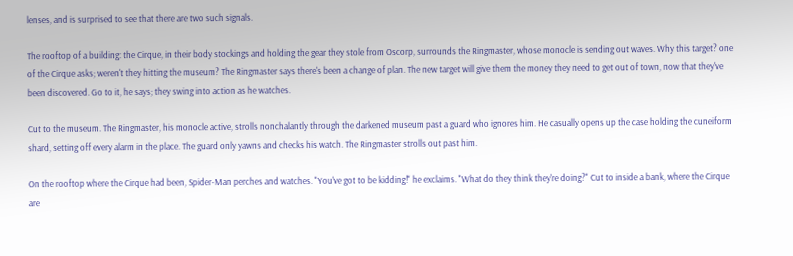lenses, and is surprised to see that there are two such signals.

The rooftop of a building: the Cirque, in their body stockings and holding the gear they stole from Oscorp, surrounds the Ringmaster, whose monocle is sending out waves. Why this target? one of the Cirque asks; weren't they hitting the museum? The Ringmaster says there's been a change of plan. The new target will give them the money they need to get out of town, now that they've been discovered. Go to it, he says; they swing into action as he watches.

Cut to the museum. The Ringmaster, his monocle active, strolls nonchalantly through the darkened museum past a guard who ignores him. He casually opens up the case holding the cuneiform shard, setting off every alarm in the place. The guard only yawns and checks his watch. The Ringmaster strolls out past him.

On the rooftop where the Cirque had been, Spider-Man perches and watches. "You've got to be kidding!" he exclaims. "What do they think they're doing?" Cut to inside a bank, where the Cirque are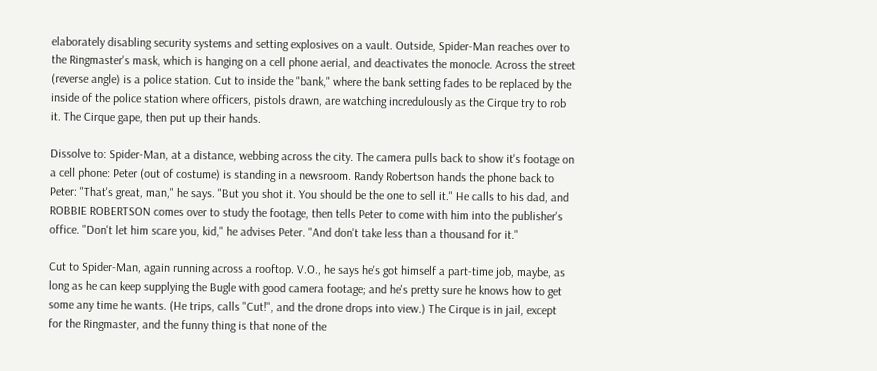elaborately disabling security systems and setting explosives on a vault. Outside, Spider-Man reaches over to the Ringmaster's mask, which is hanging on a cell phone aerial, and deactivates the monocle. Across the street (reverse angle) is a police station. Cut to inside the "bank," where the bank setting fades to be replaced by the inside of the police station where officers, pistols drawn, are watching incredulously as the Cirque try to rob it. The Cirque gape, then put up their hands.

Dissolve to: Spider-Man, at a distance, webbing across the city. The camera pulls back to show it's footage on a cell phone: Peter (out of costume) is standing in a newsroom. Randy Robertson hands the phone back to Peter: "That's great, man," he says. "But you shot it. You should be the one to sell it." He calls to his dad, and ROBBIE ROBERTSON comes over to study the footage, then tells Peter to come with him into the publisher's office. "Don't let him scare you, kid," he advises Peter. "And don't take less than a thousand for it."

Cut to Spider-Man, again running across a rooftop. V.O., he says he's got himself a part-time job, maybe, as long as he can keep supplying the Bugle with good camera footage; and he's pretty sure he knows how to get some any time he wants. (He trips, calls "Cut!", and the drone drops into view.) The Cirque is in jail, except for the Ringmaster, and the funny thing is that none of the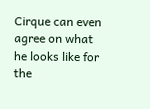Cirque can even agree on what he looks like for the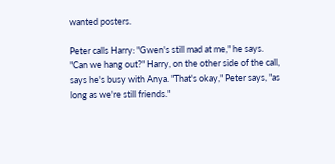wanted posters.

Peter calls Harry: "Gwen's still mad at me," he says. "Can we hang out?" Harry, on the other side of the call, says he's busy with Anya. "That's okay," Peter says, "as long as we're still friends."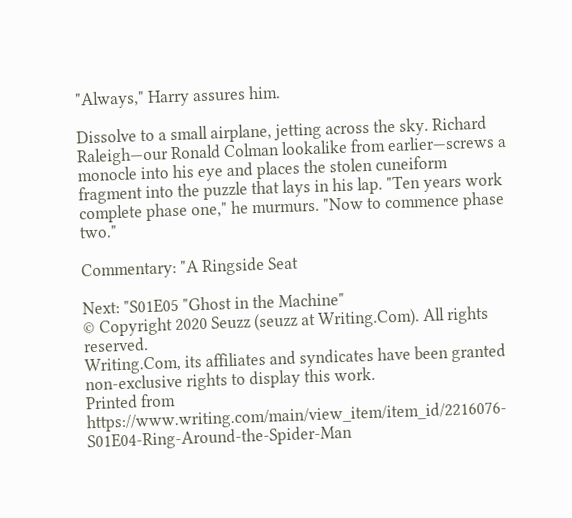"Always," Harry assures him.

Dissolve to a small airplane, jetting across the sky. Richard Raleigh—our Ronald Colman lookalike from earlier—screws a monocle into his eye and places the stolen cuneiform fragment into the puzzle that lays in his lap. "Ten years work complete phase one," he murmurs. "Now to commence phase two."

Commentary: "A Ringside Seat

Next: "S01E05 "Ghost in the Machine"
© Copyright 2020 Seuzz (seuzz at Writing.Com). All rights reserved.
Writing.Com, its affiliates and syndicates have been granted non-exclusive rights to display this work.
Printed from https://www.writing.com/main/view_item/item_id/2216076-S01E04-Ring-Around-the-Spider-Man